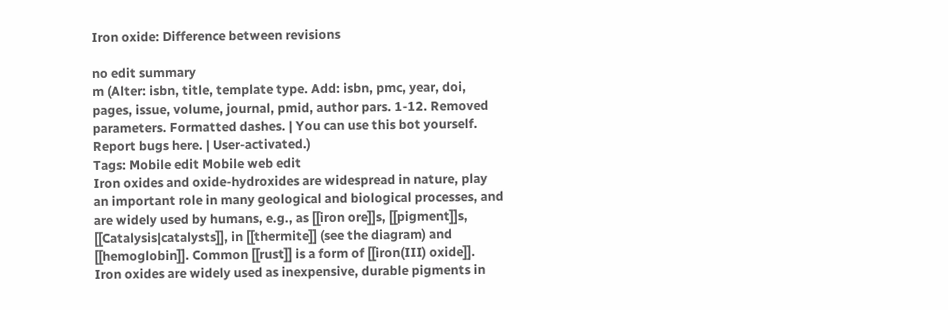Iron oxide: Difference between revisions

no edit summary
m (Alter: isbn, title, template type. Add: isbn, pmc, year, doi, pages, issue, volume, journal, pmid, author pars. 1-12. Removed parameters. Formatted dashes. | You can use this bot yourself. Report bugs here. | User-activated.)
Tags: Mobile edit Mobile web edit
Iron oxides and oxide-hydroxides are widespread in nature, play an important role in many geological and biological processes, and are widely used by humans, e.g., as [[iron ore]]s, [[pigment]]s, [[Catalysis|catalysts]], in [[thermite]] (see the diagram) and [[hemoglobin]]. Common [[rust]] is a form of [[iron(III) oxide]]. Iron oxides are widely used as inexpensive, durable pigments in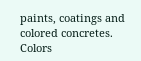paints, coatings and colored concretes. Colors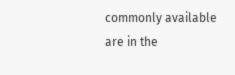commonly available are in the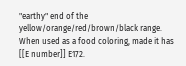"earthy" end of the yellow/orange/red/brown/black range. When used as a food coloring, made it has [[E number]] E172.